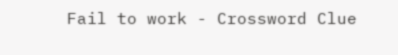Fail to work - Crossword Clue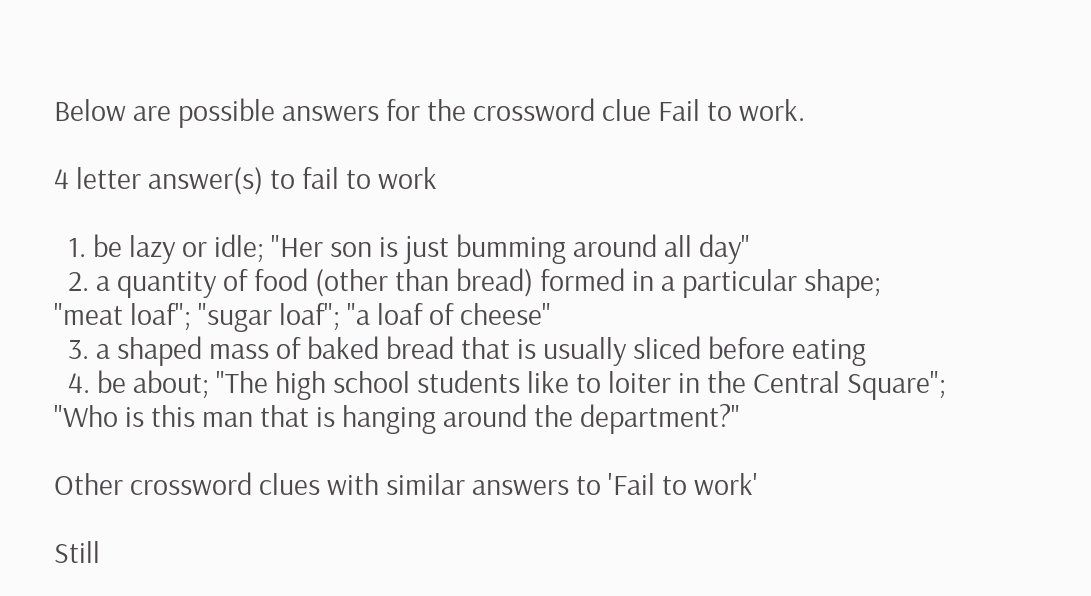Below are possible answers for the crossword clue Fail to work.

4 letter answer(s) to fail to work

  1. be lazy or idle; "Her son is just bumming around all day"
  2. a quantity of food (other than bread) formed in a particular shape; "meat loaf"; "sugar loaf"; "a loaf of cheese"
  3. a shaped mass of baked bread that is usually sliced before eating
  4. be about; "The high school students like to loiter in the Central Square"; "Who is this man that is hanging around the department?"

Other crossword clues with similar answers to 'Fail to work'

Still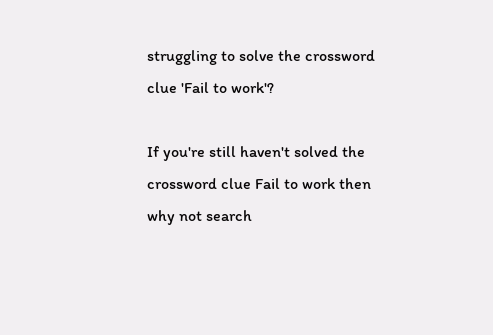struggling to solve the crossword clue 'Fail to work'?

If you're still haven't solved the crossword clue Fail to work then why not search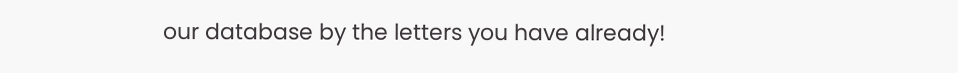our database by the letters you have already!